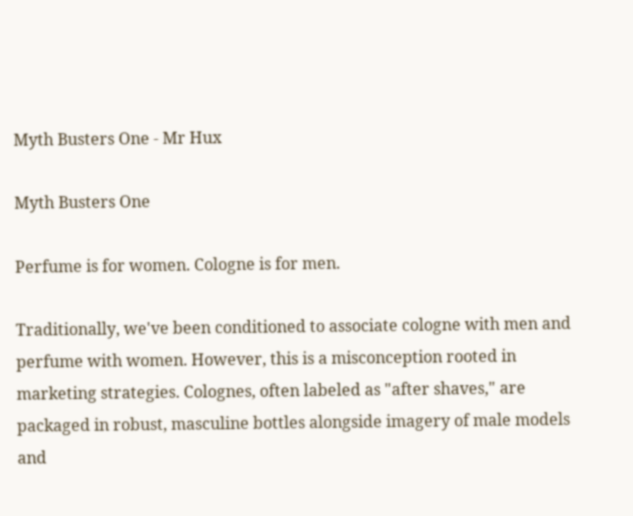Myth Busters One - Mr Hux

Myth Busters One

Perfume is for women. Cologne is for men.

Traditionally, we've been conditioned to associate cologne with men and perfume with women. However, this is a misconception rooted in marketing strategies. Colognes, often labeled as "after shaves," are packaged in robust, masculine bottles alongside imagery of male models and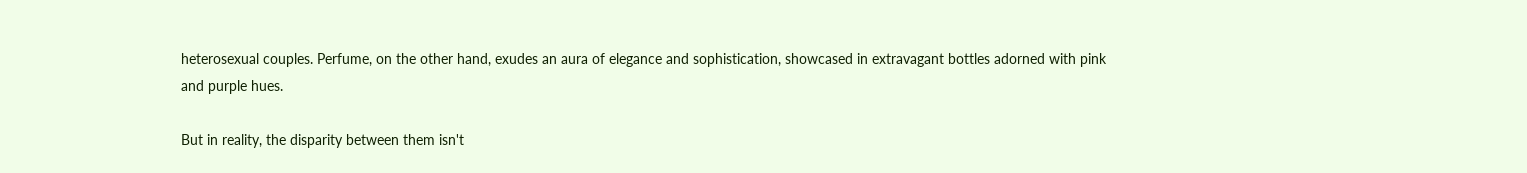heterosexual couples. Perfume, on the other hand, exudes an aura of elegance and sophistication, showcased in extravagant bottles adorned with pink and purple hues.

But in reality, the disparity between them isn't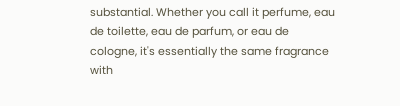substantial. Whether you call it perfume, eau de toilette, eau de parfum, or eau de cologne, it's essentially the same fragrance with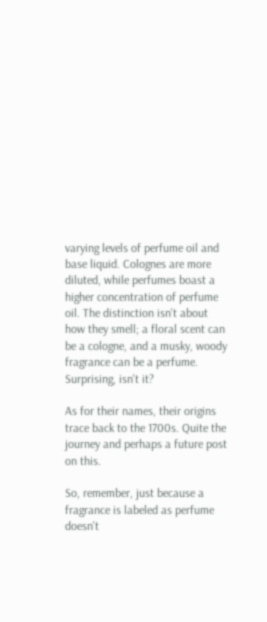varying levels of perfume oil and base liquid. Colognes are more diluted, while perfumes boast a higher concentration of perfume oil. The distinction isn't about how they smell; a floral scent can be a cologne, and a musky, woody fragrance can be a perfume. Surprising, isn't it?

As for their names, their origins trace back to the 1700s. Quite the journey and perhaps a future post on this.

So, remember, just because a fragrance is labeled as perfume doesn't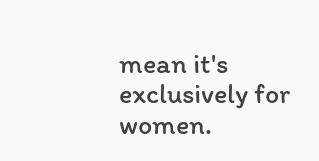mean it's exclusively for women.